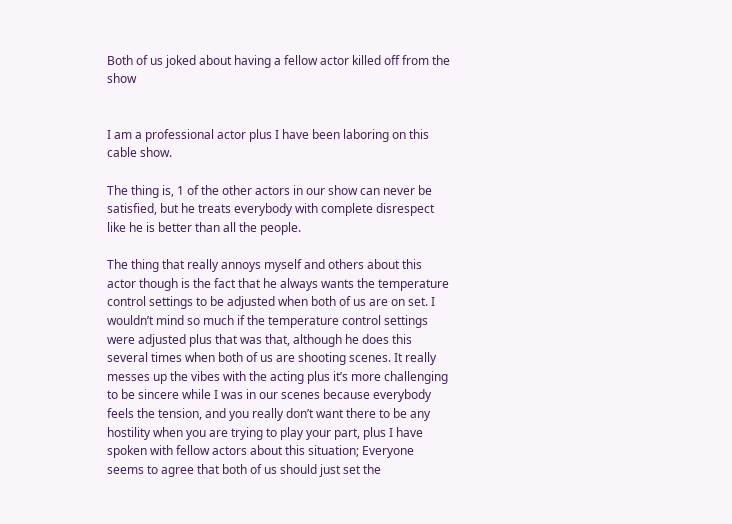Both of us joked about having a fellow actor killed off from the show


I am a professional actor plus I have been laboring on this cable show.

The thing is, 1 of the other actors in our show can never be satisfied, but he treats everybody with complete disrespect like he is better than all the people.

The thing that really annoys myself and others about this actor though is the fact that he always wants the temperature control settings to be adjusted when both of us are on set. I wouldn’t mind so much if the temperature control settings were adjusted plus that was that, although he does this several times when both of us are shooting scenes. It really messes up the vibes with the acting plus it’s more challenging to be sincere while I was in our scenes because everybody feels the tension, and you really don’t want there to be any hostility when you are trying to play your part, plus I have spoken with fellow actors about this situation; Everyone seems to agree that both of us should just set the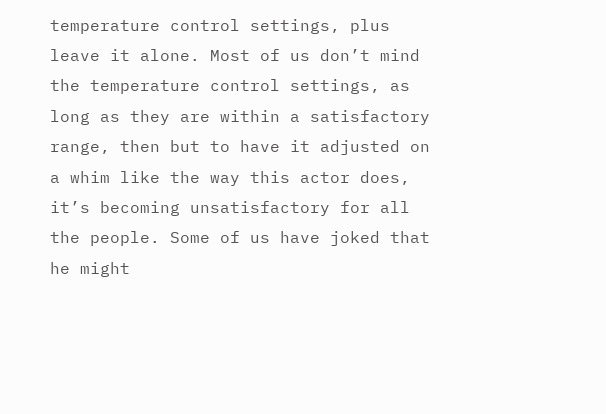temperature control settings, plus leave it alone. Most of us don’t mind the temperature control settings, as long as they are within a satisfactory range, then but to have it adjusted on a whim like the way this actor does, it’s becoming unsatisfactory for all the people. Some of us have joked that he might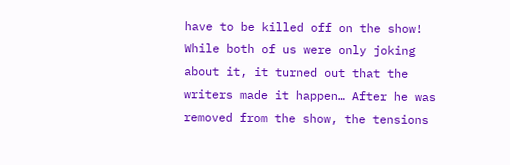have to be killed off on the show! While both of us were only joking about it, it turned out that the writers made it happen… After he was removed from the show, the tensions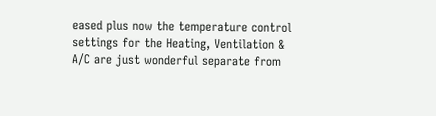eased plus now the temperature control settings for the Heating, Ventilation & A/C are just wonderful separate from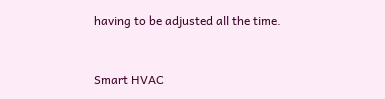having to be adjusted all the time.


Smart HVAC